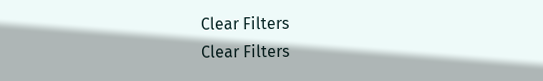Clear Filters
Clear Filters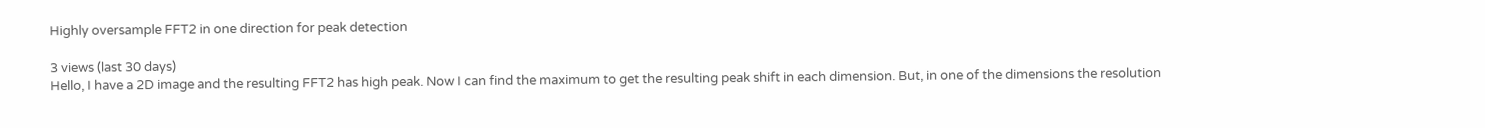Highly oversample FFT2 in one direction for peak detection

3 views (last 30 days)
Hello, I have a 2D image and the resulting FFT2 has high peak. Now I can find the maximum to get the resulting peak shift in each dimension. But, in one of the dimensions the resolution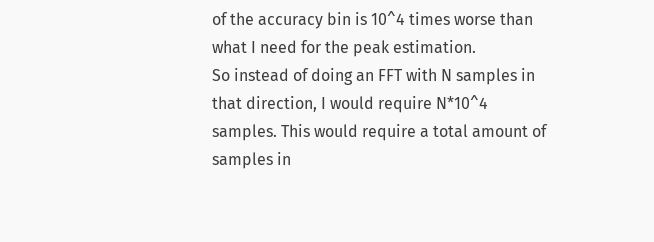of the accuracy bin is 10^4 times worse than what I need for the peak estimation.
So instead of doing an FFT with N samples in that direction, I would require N*10^4 samples. This would require a total amount of samples in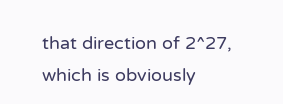that direction of 2^27, which is obviously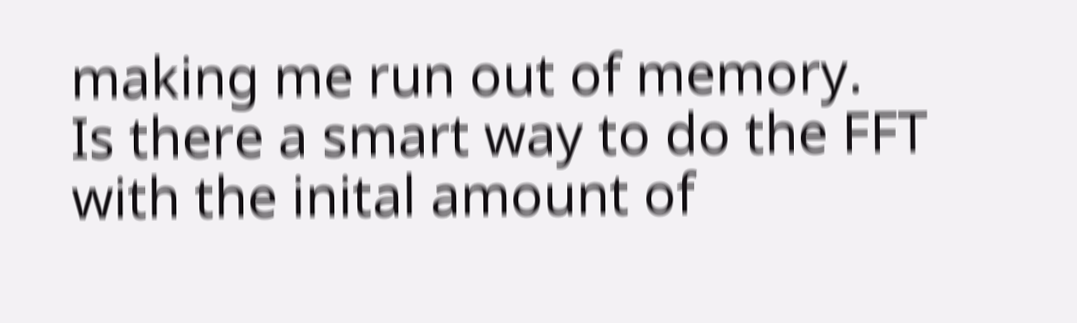making me run out of memory.
Is there a smart way to do the FFT with the inital amount of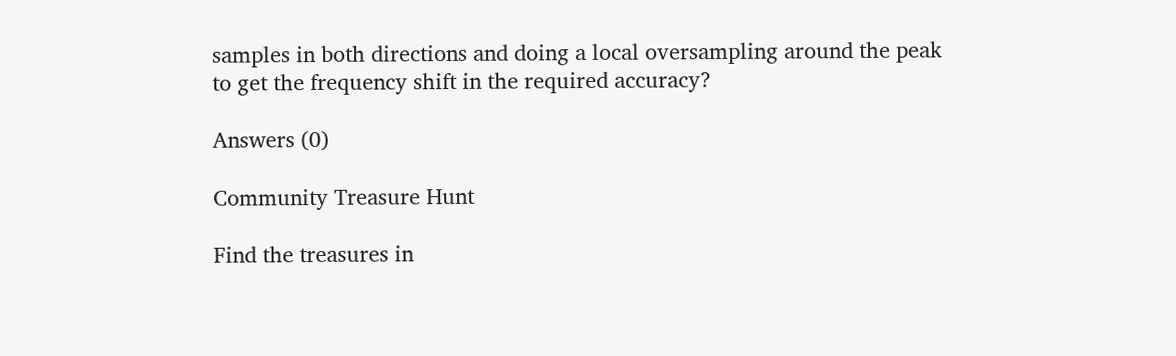samples in both directions and doing a local oversampling around the peak to get the frequency shift in the required accuracy?

Answers (0)

Community Treasure Hunt

Find the treasures in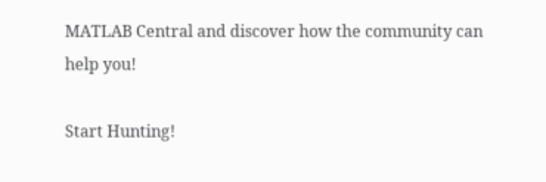MATLAB Central and discover how the community can help you!

Start Hunting!